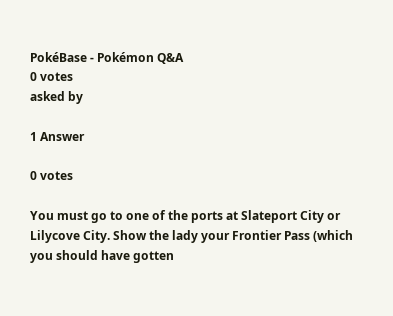PokéBase - Pokémon Q&A
0 votes
asked by

1 Answer

0 votes

You must go to one of the ports at Slateport City or Lilycove City. Show the lady your Frontier Pass (which you should have gotten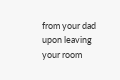from your dad upon leaving your room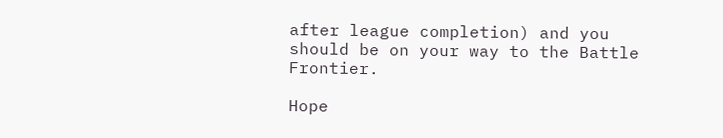after league completion) and you should be on your way to the Battle Frontier.

Hope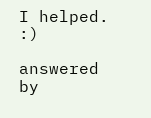I helped. :)

answered by